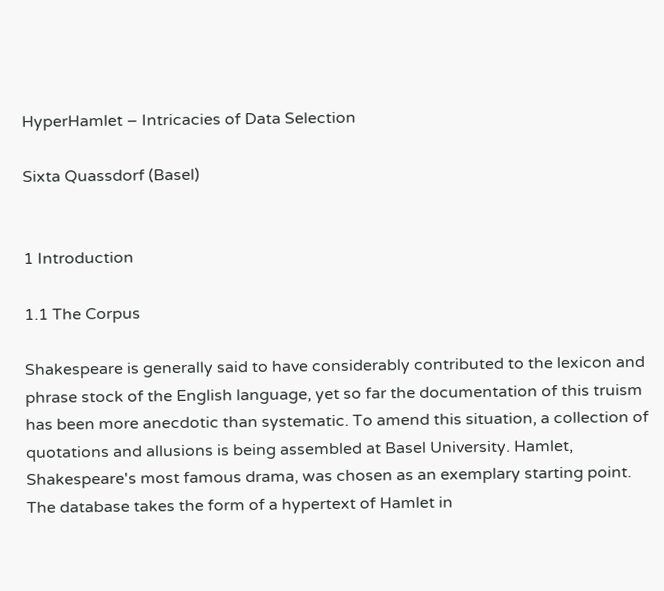HyperHamlet – Intricacies of Data Selection

Sixta Quassdorf (Basel)


1 Introduction

1.1 The Corpus

Shakespeare is generally said to have considerably contributed to the lexicon and phrase stock of the English language, yet so far the documentation of this truism has been more anecdotic than systematic. To amend this situation, a collection of quotations and allusions is being assembled at Basel University. Hamlet, Shakespeare's most famous drama, was chosen as an exemplary starting point. The database takes the form of a hypertext of Hamlet in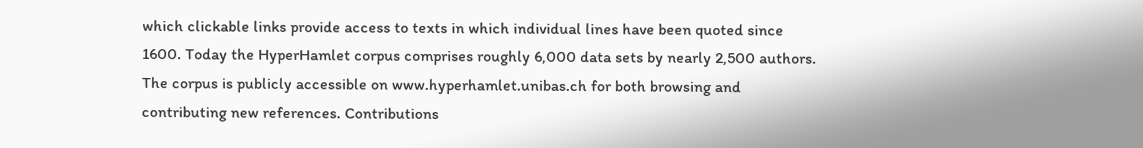which clickable links provide access to texts in which individual lines have been quoted since 1600. Today the HyperHamlet corpus comprises roughly 6,000 data sets by nearly 2,500 authors. The corpus is publicly accessible on www.hyperhamlet.unibas.ch for both browsing and contributing new references. Contributions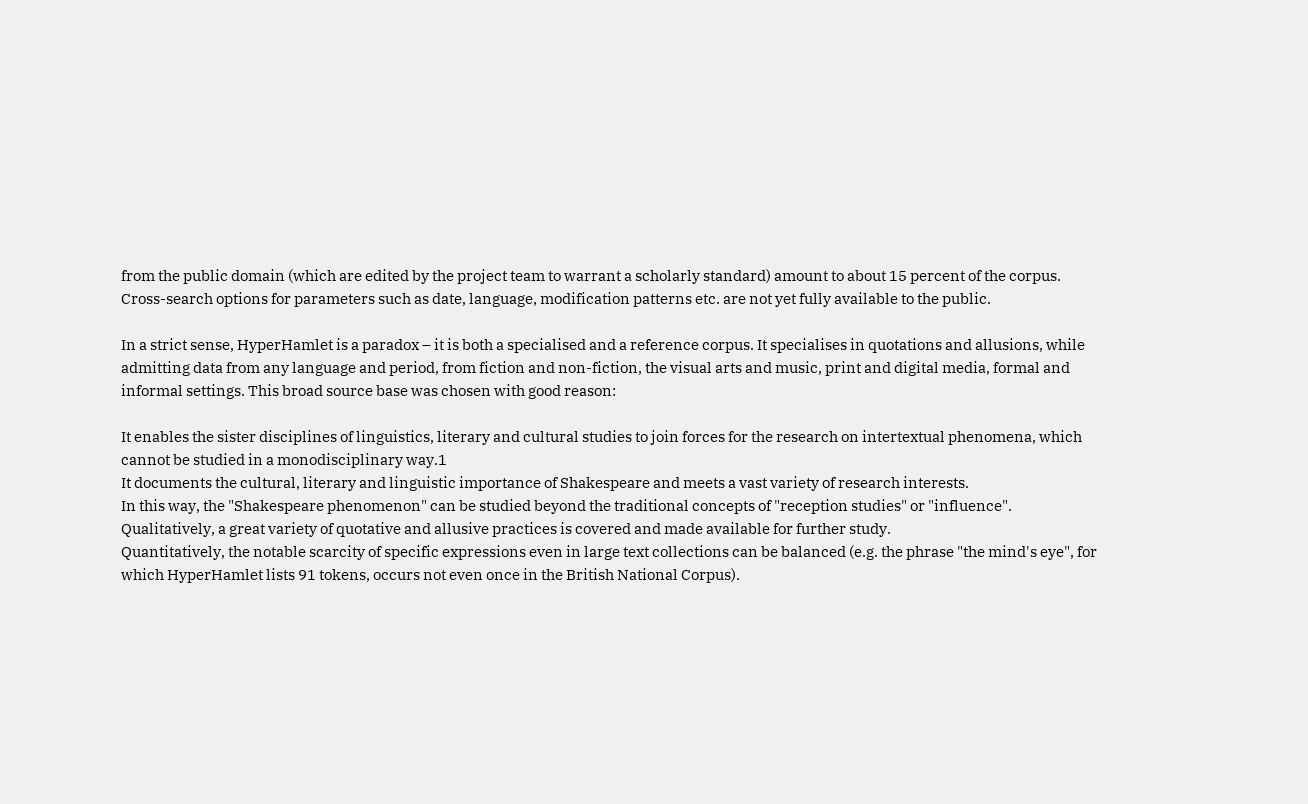from the public domain (which are edited by the project team to warrant a scholarly standard) amount to about 15 percent of the corpus. Cross-search options for parameters such as date, language, modification patterns etc. are not yet fully available to the public.

In a strict sense, HyperHamlet is a paradox – it is both a specialised and a reference corpus. It specialises in quotations and allusions, while admitting data from any language and period, from fiction and non-fiction, the visual arts and music, print and digital media, formal and informal settings. This broad source base was chosen with good reason:

It enables the sister disciplines of linguistics, literary and cultural studies to join forces for the research on intertextual phenomena, which cannot be studied in a monodisciplinary way.1
It documents the cultural, literary and linguistic importance of Shakespeare and meets a vast variety of research interests.
In this way, the "Shakespeare phenomenon" can be studied beyond the traditional concepts of "reception studies" or "influence".
Qualitatively, a great variety of quotative and allusive practices is covered and made available for further study.
Quantitatively, the notable scarcity of specific expressions even in large text collections can be balanced (e.g. the phrase "the mind's eye", for which HyperHamlet lists 91 tokens, occurs not even once in the British National Corpus).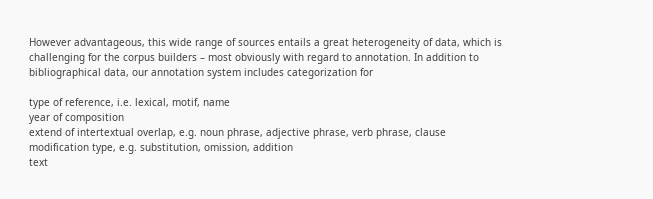However advantageous, this wide range of sources entails a great heterogeneity of data, which is challenging for the corpus builders – most obviously with regard to annotation. In addition to bibliographical data, our annotation system includes categorization for

type of reference, i.e. lexical, motif, name
year of composition
extend of intertextual overlap, e.g. noun phrase, adjective phrase, verb phrase, clause
modification type, e.g. substitution, omission, addition
text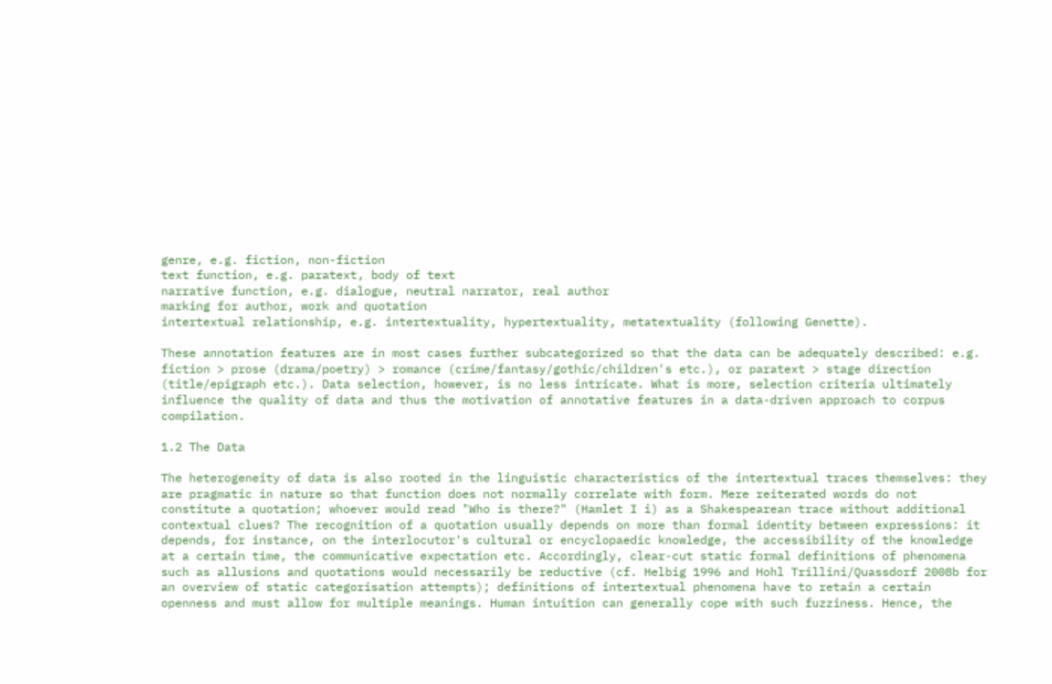genre, e.g. fiction, non-fiction
text function, e.g. paratext, body of text
narrative function, e.g. dialogue, neutral narrator, real author
marking for author, work and quotation
intertextual relationship, e.g. intertextuality, hypertextuality, metatextuality (following Genette).

These annotation features are in most cases further subcategorized so that the data can be adequately described: e.g. fiction > prose (drama/poetry) > romance (crime/fantasy/gothic/children's etc.), or paratext > stage direction (title/epigraph etc.). Data selection, however, is no less intricate. What is more, selection criteria ultimately influence the quality of data and thus the motivation of annotative features in a data-driven approach to corpus compilation.

1.2 The Data

The heterogeneity of data is also rooted in the linguistic characteristics of the intertextual traces themselves: they are pragmatic in nature so that function does not normally correlate with form. Mere reiterated words do not constitute a quotation; whoever would read "Who is there?" (Hamlet I i) as a Shakespearean trace without additional contextual clues? The recognition of a quotation usually depends on more than formal identity between expressions: it depends, for instance, on the interlocutor's cultural or encyclopaedic knowledge, the accessibility of the knowledge at a certain time, the communicative expectation etc. Accordingly, clear-cut static formal definitions of phenomena such as allusions and quotations would necessarily be reductive (cf. Helbig 1996 and Hohl Trillini/Quassdorf 2008b for an overview of static categorisation attempts); definitions of intertextual phenomena have to retain a certain openness and must allow for multiple meanings. Human intuition can generally cope with such fuzziness. Hence, the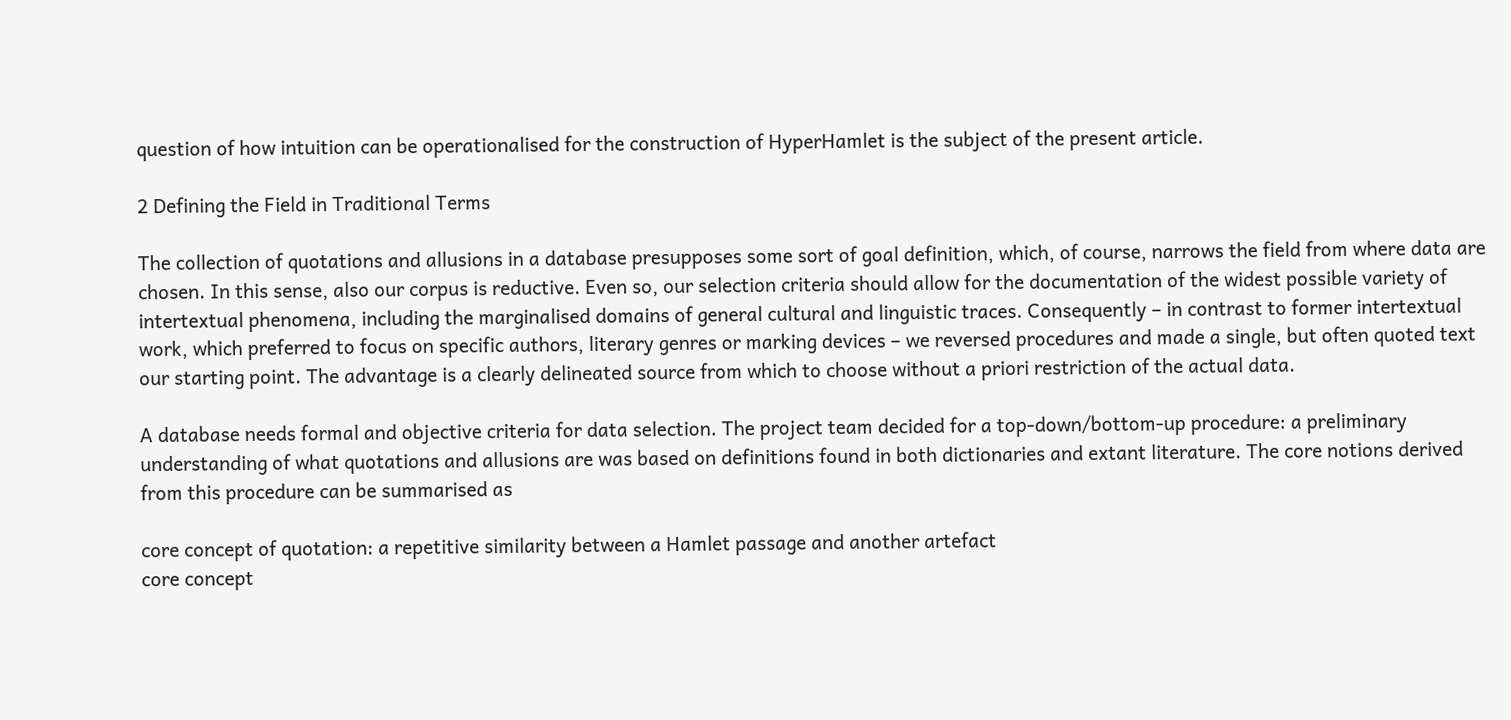question of how intuition can be operationalised for the construction of HyperHamlet is the subject of the present article.

2 Defining the Field in Traditional Terms

The collection of quotations and allusions in a database presupposes some sort of goal definition, which, of course, narrows the field from where data are chosen. In this sense, also our corpus is reductive. Even so, our selection criteria should allow for the documentation of the widest possible variety of intertextual phenomena, including the marginalised domains of general cultural and linguistic traces. Consequently – in contrast to former intertextual work, which preferred to focus on specific authors, literary genres or marking devices – we reversed procedures and made a single, but often quoted text our starting point. The advantage is a clearly delineated source from which to choose without a priori restriction of the actual data.

A database needs formal and objective criteria for data selection. The project team decided for a top-down/bottom-up procedure: a preliminary understanding of what quotations and allusions are was based on definitions found in both dictionaries and extant literature. The core notions derived from this procedure can be summarised as

core concept of quotation: a repetitive similarity between a Hamlet passage and another artefact
core concept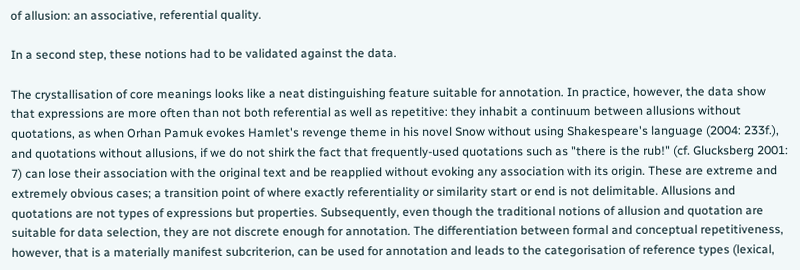of allusion: an associative, referential quality.

In a second step, these notions had to be validated against the data.

The crystallisation of core meanings looks like a neat distinguishing feature suitable for annotation. In practice, however, the data show that expressions are more often than not both referential as well as repetitive: they inhabit a continuum between allusions without quotations, as when Orhan Pamuk evokes Hamlet's revenge theme in his novel Snow without using Shakespeare's language (2004: 233f.), and quotations without allusions, if we do not shirk the fact that frequently-used quotations such as "there is the rub!" (cf. Glucksberg 2001: 7) can lose their association with the original text and be reapplied without evoking any association with its origin. These are extreme and extremely obvious cases; a transition point of where exactly referentiality or similarity start or end is not delimitable. Allusions and quotations are not types of expressions but properties. Subsequently, even though the traditional notions of allusion and quotation are suitable for data selection, they are not discrete enough for annotation. The differentiation between formal and conceptual repetitiveness, however, that is a materially manifest subcriterion, can be used for annotation and leads to the categorisation of reference types (lexical,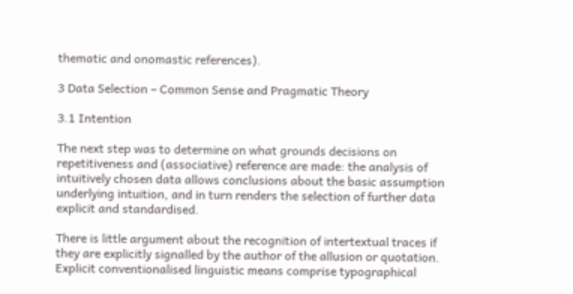thematic and onomastic references).

3 Data Selection – Common Sense and Pragmatic Theory

3.1 Intention

The next step was to determine on what grounds decisions on repetitiveness and (associative) reference are made: the analysis of intuitively chosen data allows conclusions about the basic assumption underlying intuition, and in turn renders the selection of further data explicit and standardised.

There is little argument about the recognition of intertextual traces if they are explicitly signalled by the author of the allusion or quotation. Explicit conventionalised linguistic means comprise typographical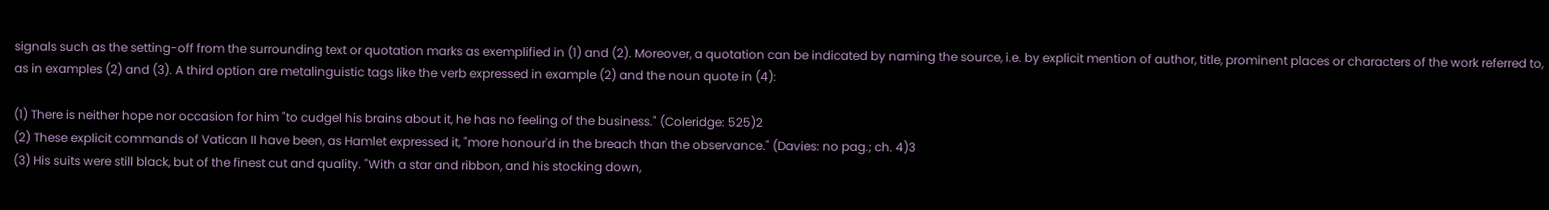signals such as the setting-off from the surrounding text or quotation marks as exemplified in (1) and (2). Moreover, a quotation can be indicated by naming the source, i.e. by explicit mention of author, title, prominent places or characters of the work referred to, as in examples (2) and (3). A third option are metalinguistic tags like the verb expressed in example (2) and the noun quote in (4):

(1) There is neither hope nor occasion for him "to cudgel his brains about it, he has no feeling of the business." (Coleridge: 525)2
(2) These explicit commands of Vatican II have been, as Hamlet expressed it, "more honour'd in the breach than the observance." (Davies: no pag.; ch. 4)3
(3) His suits were still black, but of the finest cut and quality. "With a star and ribbon, and his stocking down,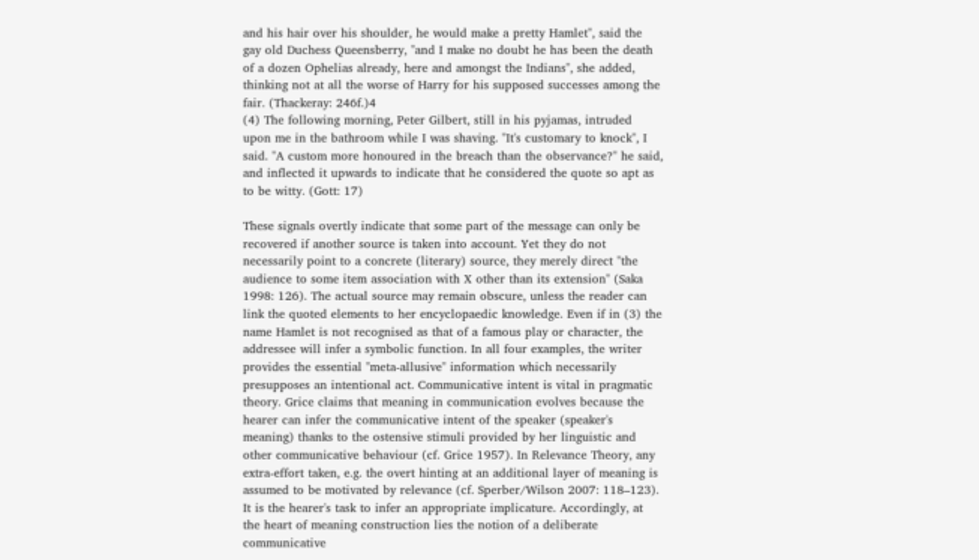and his hair over his shoulder, he would make a pretty Hamlet", said the gay old Duchess Queensberry, "and I make no doubt he has been the death of a dozen Ophelias already, here and amongst the Indians", she added, thinking not at all the worse of Harry for his supposed successes among the fair. (Thackeray: 246f.)4
(4) The following morning, Peter Gilbert, still in his pyjamas, intruded upon me in the bathroom while I was shaving. "It's customary to knock", I said. "A custom more honoured in the breach than the observance?" he said, and inflected it upwards to indicate that he considered the quote so apt as to be witty. (Gott: 17)

These signals overtly indicate that some part of the message can only be recovered if another source is taken into account. Yet they do not necessarily point to a concrete (literary) source, they merely direct "the audience to some item association with X other than its extension" (Saka 1998: 126). The actual source may remain obscure, unless the reader can link the quoted elements to her encyclopaedic knowledge. Even if in (3) the name Hamlet is not recognised as that of a famous play or character, the addressee will infer a symbolic function. In all four examples, the writer provides the essential "meta-allusive" information which necessarily presupposes an intentional act. Communicative intent is vital in pragmatic theory. Grice claims that meaning in communication evolves because the hearer can infer the communicative intent of the speaker (speaker's meaning) thanks to the ostensive stimuli provided by her linguistic and other communicative behaviour (cf. Grice 1957). In Relevance Theory, any extra-effort taken, e.g. the overt hinting at an additional layer of meaning is assumed to be motivated by relevance (cf. Sperber/Wilson 2007: 118–123). It is the hearer's task to infer an appropriate implicature. Accordingly, at the heart of meaning construction lies the notion of a deliberate communicative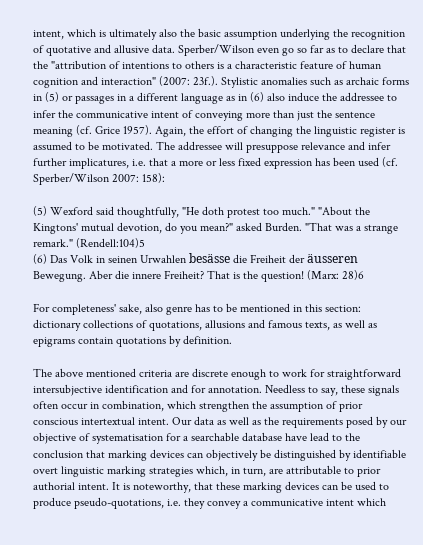intent, which is ultimately also the basic assumption underlying the recognition of quotative and allusive data. Sperber/Wilson even go so far as to declare that the "attribution of intentions to others is a characteristic feature of human cognition and interaction" (2007: 23f.). Stylistic anomalies such as archaic forms in (5) or passages in a different language as in (6) also induce the addressee to infer the communicative intent of conveying more than just the sentence meaning (cf. Grice 1957). Again, the effort of changing the linguistic register is assumed to be motivated. The addressee will presuppose relevance and infer further implicatures, i.e. that a more or less fixed expression has been used (cf. Sperber/Wilson 2007: 158):

(5) Wexford said thoughtfully, "He doth protest too much." "About the Kingtons' mutual devotion, do you mean?" asked Burden. "That was a strange remark." (Rendell:104)5
(6) Das Volk in seinen Urwahlen besässe die Freiheit der äusseren Bewegung. Aber die innere Freiheit? That is the question! (Marx: 28)6

For completeness' sake, also genre has to be mentioned in this section: dictionary collections of quotations, allusions and famous texts, as well as epigrams contain quotations by definition.

The above mentioned criteria are discrete enough to work for straightforward intersubjective identification and for annotation. Needless to say, these signals often occur in combination, which strengthen the assumption of prior conscious intertextual intent. Our data as well as the requirements posed by our objective of systematisation for a searchable database have lead to the conclusion that marking devices can objectively be distinguished by identifiable overt linguistic marking strategies which, in turn, are attributable to prior authorial intent. It is noteworthy, that these marking devices can be used to produce pseudo-quotations, i.e. they convey a communicative intent which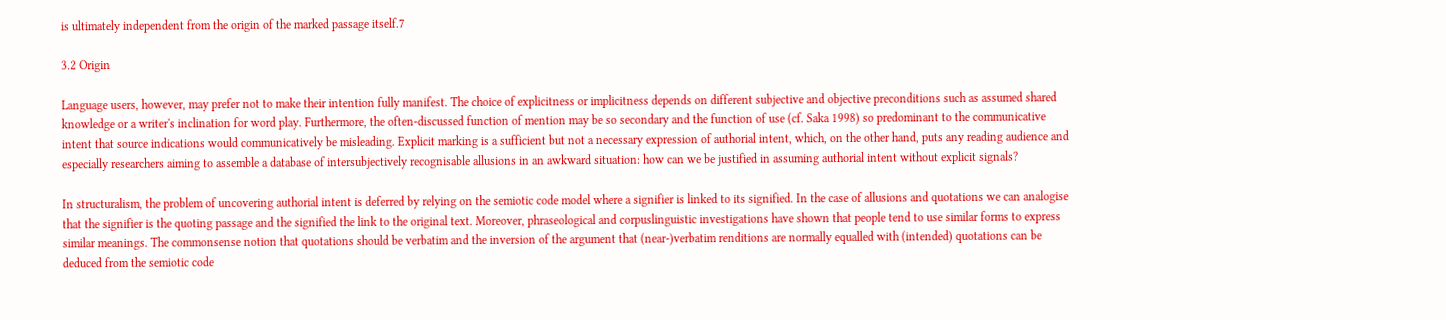is ultimately independent from the origin of the marked passage itself.7

3.2 Origin

Language users, however, may prefer not to make their intention fully manifest. The choice of explicitness or implicitness depends on different subjective and objective preconditions such as assumed shared knowledge or a writer's inclination for word play. Furthermore, the often-discussed function of mention may be so secondary and the function of use (cf. Saka 1998) so predominant to the communicative intent that source indications would communicatively be misleading. Explicit marking is a sufficient but not a necessary expression of authorial intent, which, on the other hand, puts any reading audience and especially researchers aiming to assemble a database of intersubjectively recognisable allusions in an awkward situation: how can we be justified in assuming authorial intent without explicit signals?

In structuralism, the problem of uncovering authorial intent is deferred by relying on the semiotic code model where a signifier is linked to its signified. In the case of allusions and quotations we can analogise that the signifier is the quoting passage and the signified the link to the original text. Moreover, phraseological and corpuslinguistic investigations have shown that people tend to use similar forms to express similar meanings. The commonsense notion that quotations should be verbatim and the inversion of the argument that (near-)verbatim renditions are normally equalled with (intended) quotations can be deduced from the semiotic code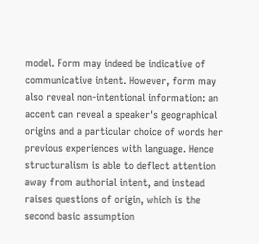model. Form may indeed be indicative of communicative intent. However, form may also reveal non-intentional information: an accent can reveal a speaker's geographical origins and a particular choice of words her previous experiences with language. Hence structuralism is able to deflect attention away from authorial intent, and instead raises questions of origin, which is the second basic assumption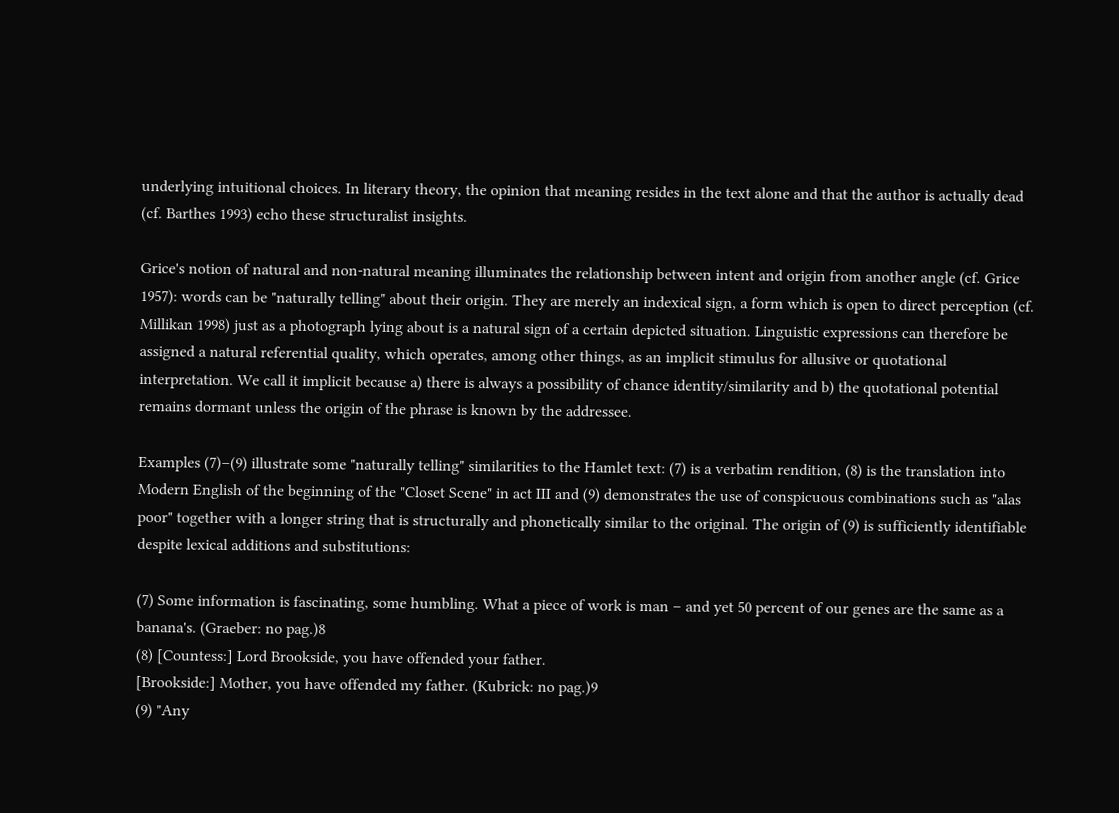underlying intuitional choices. In literary theory, the opinion that meaning resides in the text alone and that the author is actually dead (cf. Barthes 1993) echo these structuralist insights.

Grice's notion of natural and non-natural meaning illuminates the relationship between intent and origin from another angle (cf. Grice 1957): words can be "naturally telling" about their origin. They are merely an indexical sign, a form which is open to direct perception (cf. Millikan 1998) just as a photograph lying about is a natural sign of a certain depicted situation. Linguistic expressions can therefore be assigned a natural referential quality, which operates, among other things, as an implicit stimulus for allusive or quotational interpretation. We call it implicit because a) there is always a possibility of chance identity/similarity and b) the quotational potential remains dormant unless the origin of the phrase is known by the addressee.

Examples (7)–(9) illustrate some "naturally telling" similarities to the Hamlet text: (7) is a verbatim rendition, (8) is the translation into Modern English of the beginning of the "Closet Scene" in act III and (9) demonstrates the use of conspicuous combinations such as "alas poor" together with a longer string that is structurally and phonetically similar to the original. The origin of (9) is sufficiently identifiable despite lexical additions and substitutions:

(7) Some information is fascinating, some humbling. What a piece of work is man – and yet 50 percent of our genes are the same as a banana's. (Graeber: no pag.)8
(8) [Countess:] Lord Brookside, you have offended your father.
[Brookside:] Mother, you have offended my father. (Kubrick: no pag.)9
(9) "Any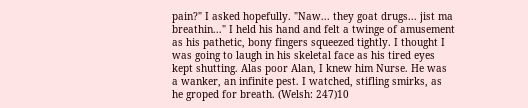pain?" I asked hopefully. "Naw... they goat drugs... jist ma breathin..." I held his hand and felt a twinge of amusement as his pathetic, bony fingers squeezed tightly. I thought I was going to laugh in his skeletal face as his tired eyes kept shutting. Alas poor Alan, I knew him Nurse. He was a wanker, an infinite pest. I watched, stifling smirks, as he groped for breath. (Welsh: 247)10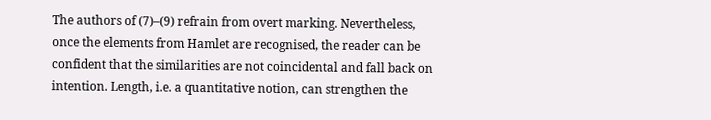The authors of (7)–(9) refrain from overt marking. Nevertheless, once the elements from Hamlet are recognised, the reader can be confident that the similarities are not coincidental and fall back on intention. Length, i.e. a quantitative notion, can strengthen the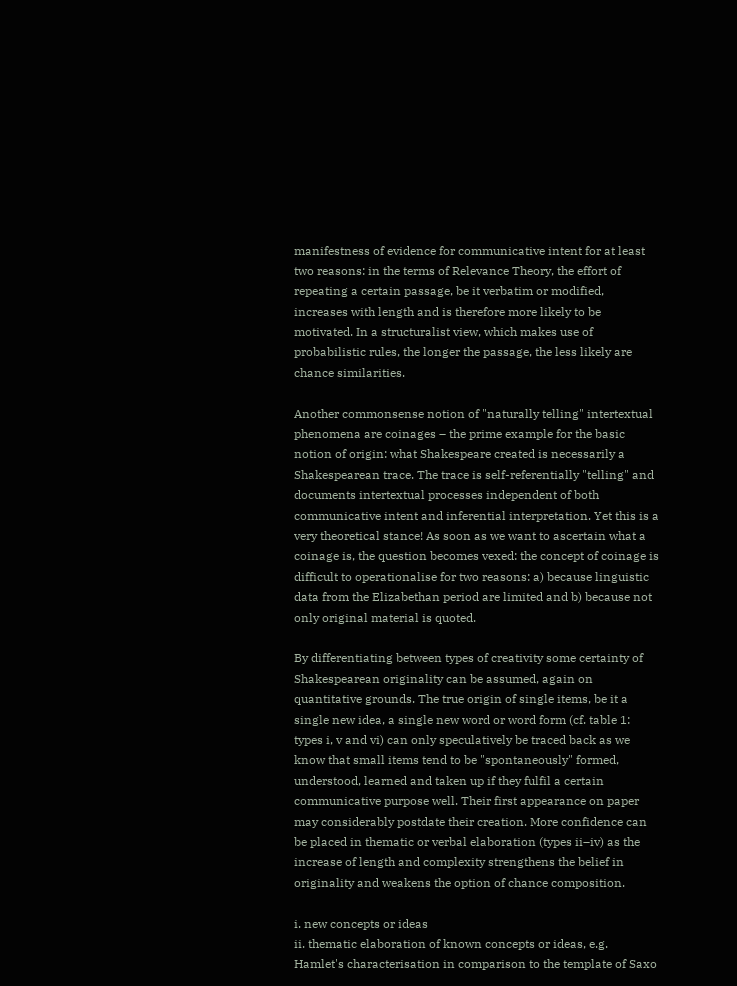manifestness of evidence for communicative intent for at least two reasons: in the terms of Relevance Theory, the effort of repeating a certain passage, be it verbatim or modified, increases with length and is therefore more likely to be motivated. In a structuralist view, which makes use of probabilistic rules, the longer the passage, the less likely are chance similarities.

Another commonsense notion of "naturally telling" intertextual phenomena are coinages – the prime example for the basic notion of origin: what Shakespeare created is necessarily a Shakespearean trace. The trace is self-referentially "telling" and documents intertextual processes independent of both communicative intent and inferential interpretation. Yet this is a very theoretical stance! As soon as we want to ascertain what a coinage is, the question becomes vexed: the concept of coinage is difficult to operationalise for two reasons: a) because linguistic data from the Elizabethan period are limited and b) because not only original material is quoted.

By differentiating between types of creativity some certainty of Shakespearean originality can be assumed, again on quantitative grounds. The true origin of single items, be it a single new idea, a single new word or word form (cf. table 1: types i, v and vi) can only speculatively be traced back as we know that small items tend to be "spontaneously" formed, understood, learned and taken up if they fulfil a certain communicative purpose well. Their first appearance on paper may considerably postdate their creation. More confidence can be placed in thematic or verbal elaboration (types ii–iv) as the increase of length and complexity strengthens the belief in originality and weakens the option of chance composition.

i. new concepts or ideas
ii. thematic elaboration of known concepts or ideas, e.g. Hamlet's characterisation in comparison to the template of Saxo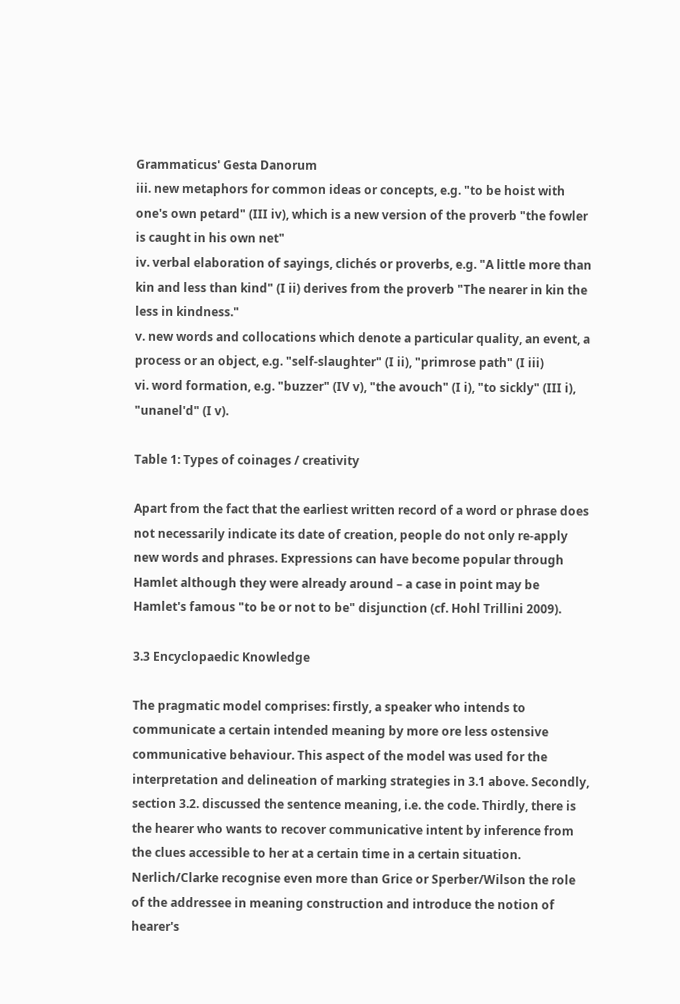Grammaticus' Gesta Danorum
iii. new metaphors for common ideas or concepts, e.g. "to be hoist with one's own petard" (III iv), which is a new version of the proverb "the fowler is caught in his own net"
iv. verbal elaboration of sayings, clichés or proverbs, e.g. "A little more than kin and less than kind" (I ii) derives from the proverb "The nearer in kin the less in kindness."
v. new words and collocations which denote a particular quality, an event, a process or an object, e.g. "self-slaughter" (I ii), "primrose path" (I iii)
vi. word formation, e.g. "buzzer" (IV v), "the avouch" (I i), "to sickly" (III i), "unanel'd" (I v).

Table 1: Types of coinages / creativity

Apart from the fact that the earliest written record of a word or phrase does not necessarily indicate its date of creation, people do not only re-apply new words and phrases. Expressions can have become popular through Hamlet although they were already around – a case in point may be Hamlet's famous "to be or not to be" disjunction (cf. Hohl Trillini 2009).

3.3 Encyclopaedic Knowledge

The pragmatic model comprises: firstly, a speaker who intends to communicate a certain intended meaning by more ore less ostensive communicative behaviour. This aspect of the model was used for the interpretation and delineation of marking strategies in 3.1 above. Secondly, section 3.2. discussed the sentence meaning, i.e. the code. Thirdly, there is the hearer who wants to recover communicative intent by inference from the clues accessible to her at a certain time in a certain situation. Nerlich/Clarke recognise even more than Grice or Sperber/Wilson the role of the addressee in meaning construction and introduce the notion of hearer's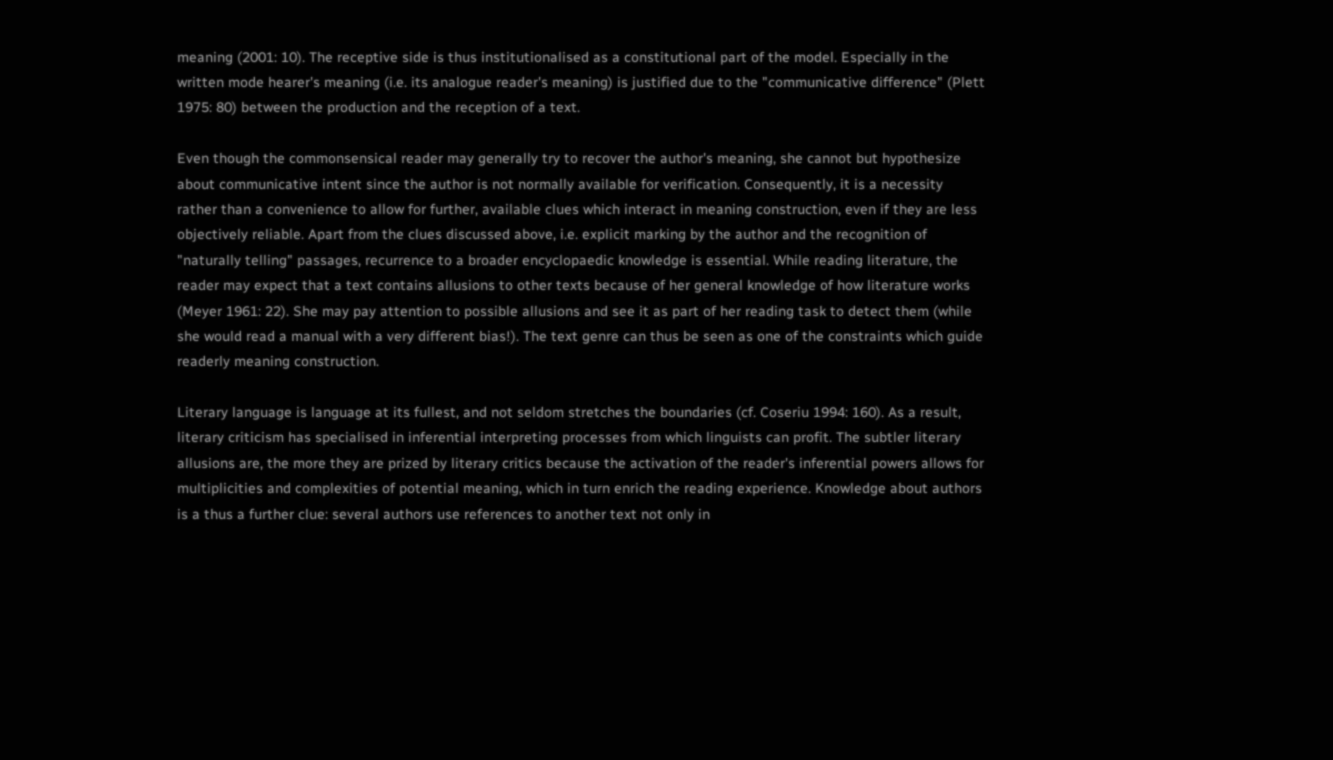meaning (2001: 10). The receptive side is thus institutionalised as a constitutional part of the model. Especially in the written mode hearer's meaning (i.e. its analogue reader's meaning) is justified due to the "communicative difference" (Plett 1975: 80) between the production and the reception of a text.

Even though the commonsensical reader may generally try to recover the author's meaning, she cannot but hypothesize about communicative intent since the author is not normally available for verification. Consequently, it is a necessity rather than a convenience to allow for further, available clues which interact in meaning construction, even if they are less objectively reliable. Apart from the clues discussed above, i.e. explicit marking by the author and the recognition of "naturally telling" passages, recurrence to a broader encyclopaedic knowledge is essential. While reading literature, the reader may expect that a text contains allusions to other texts because of her general knowledge of how literature works (Meyer 1961: 22). She may pay attention to possible allusions and see it as part of her reading task to detect them (while she would read a manual with a very different bias!). The text genre can thus be seen as one of the constraints which guide readerly meaning construction.

Literary language is language at its fullest, and not seldom stretches the boundaries (cf. Coseriu 1994: 160). As a result, literary criticism has specialised in inferential interpreting processes from which linguists can profit. The subtler literary allusions are, the more they are prized by literary critics because the activation of the reader's inferential powers allows for multiplicities and complexities of potential meaning, which in turn enrich the reading experience. Knowledge about authors is a thus a further clue: several authors use references to another text not only in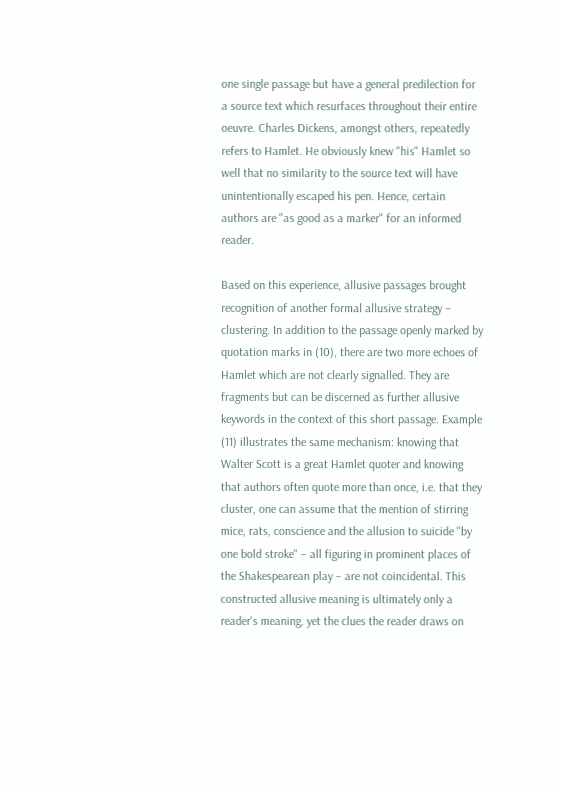one single passage but have a general predilection for a source text which resurfaces throughout their entire oeuvre. Charles Dickens, amongst others, repeatedly refers to Hamlet. He obviously knew "his" Hamlet so well that no similarity to the source text will have unintentionally escaped his pen. Hence, certain authors are "as good as a marker" for an informed reader.

Based on this experience, allusive passages brought recognition of another formal allusive strategy – clustering. In addition to the passage openly marked by quotation marks in (10), there are two more echoes of Hamlet which are not clearly signalled. They are fragments but can be discerned as further allusive keywords in the context of this short passage. Example (11) illustrates the same mechanism: knowing that Walter Scott is a great Hamlet quoter and knowing that authors often quote more than once, i.e. that they cluster, one can assume that the mention of stirring mice, rats, conscience and the allusion to suicide "by one bold stroke" – all figuring in prominent places of the Shakespearean play – are not coincidental. This constructed allusive meaning is ultimately only a reader's meaning, yet the clues the reader draws on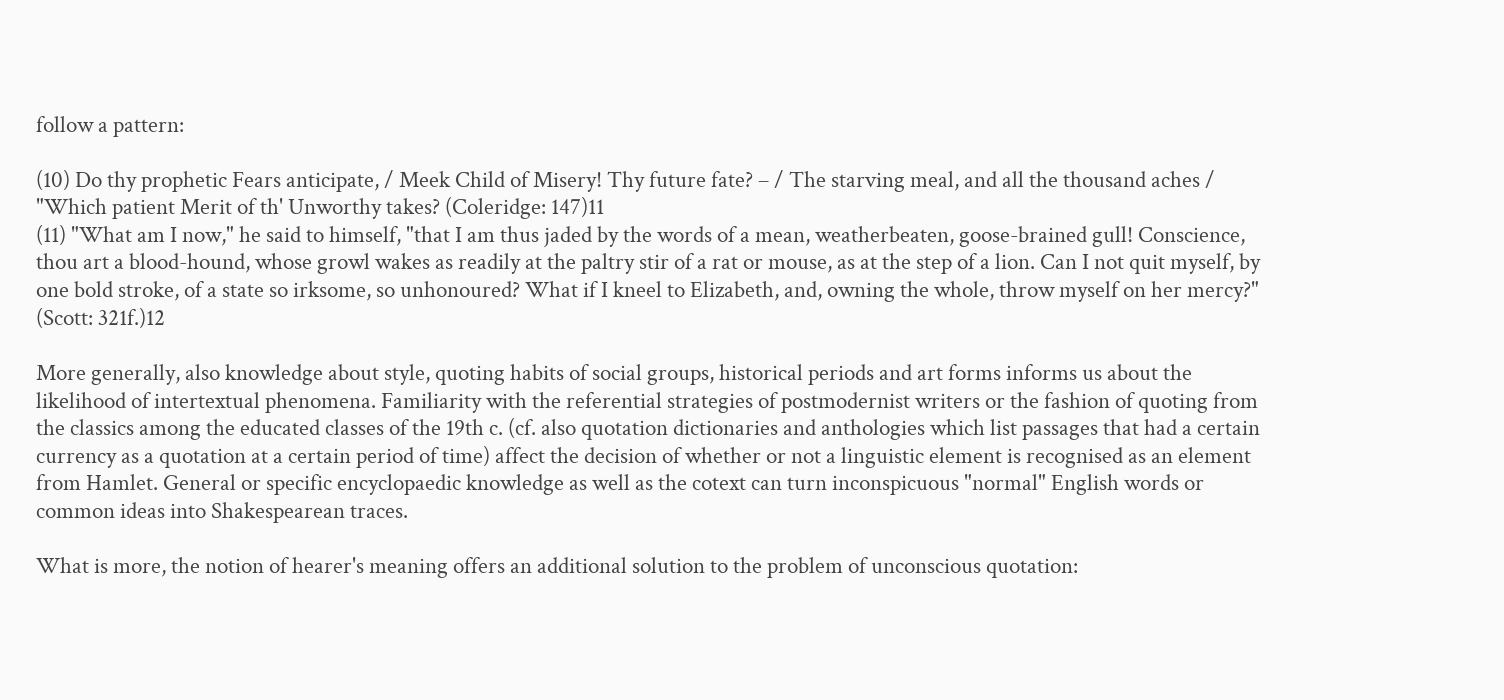follow a pattern:

(10) Do thy prophetic Fears anticipate, / Meek Child of Misery! Thy future fate? – / The starving meal, and all the thousand aches / "Which patient Merit of th' Unworthy takes? (Coleridge: 147)11
(11) "What am I now," he said to himself, "that I am thus jaded by the words of a mean, weatherbeaten, goose-brained gull! Conscience, thou art a blood-hound, whose growl wakes as readily at the paltry stir of a rat or mouse, as at the step of a lion. Can I not quit myself, by one bold stroke, of a state so irksome, so unhonoured? What if I kneel to Elizabeth, and, owning the whole, throw myself on her mercy?" (Scott: 321f.)12

More generally, also knowledge about style, quoting habits of social groups, historical periods and art forms informs us about the likelihood of intertextual phenomena. Familiarity with the referential strategies of postmodernist writers or the fashion of quoting from the classics among the educated classes of the 19th c. (cf. also quotation dictionaries and anthologies which list passages that had a certain currency as a quotation at a certain period of time) affect the decision of whether or not a linguistic element is recognised as an element from Hamlet. General or specific encyclopaedic knowledge as well as the cotext can turn inconspicuous "normal" English words or common ideas into Shakespearean traces.

What is more, the notion of hearer's meaning offers an additional solution to the problem of unconscious quotation: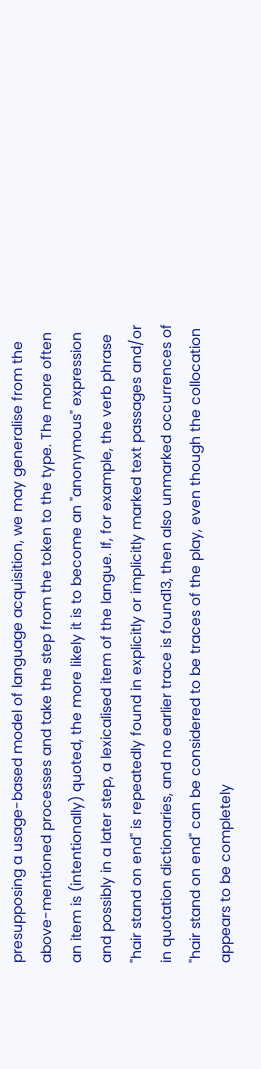presupposing a usage-based model of language acquisition, we may generalise from the above-mentioned processes and take the step from the token to the type. The more often an item is (intentionally) quoted, the more likely it is to become an "anonymous" expression and possibly in a later step, a lexicalised item of the langue. If, for example, the verb phrase "hair stand on end" is repeatedly found in explicitly or implicitly marked text passages and/or in quotation dictionaries, and no earlier trace is found13, then also unmarked occurrences of "hair stand on end" can be considered to be traces of the play, even though the collocation appears to be completely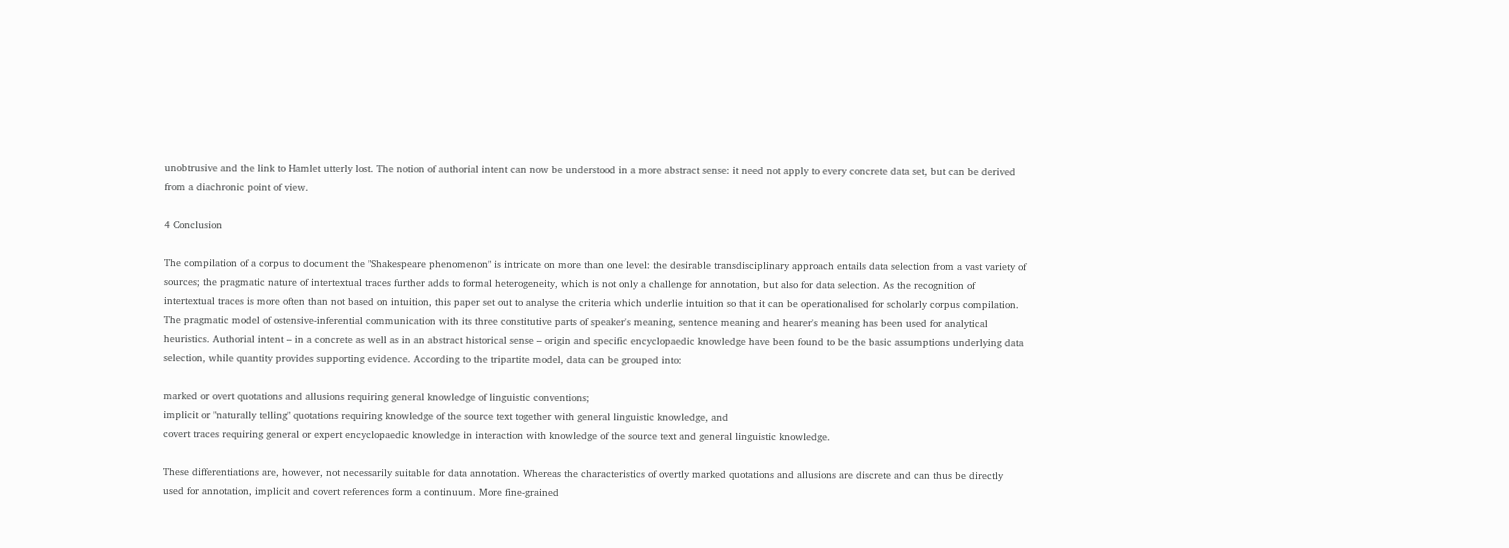unobtrusive and the link to Hamlet utterly lost. The notion of authorial intent can now be understood in a more abstract sense: it need not apply to every concrete data set, but can be derived from a diachronic point of view.

4 Conclusion

The compilation of a corpus to document the "Shakespeare phenomenon" is intricate on more than one level: the desirable transdisciplinary approach entails data selection from a vast variety of sources; the pragmatic nature of intertextual traces further adds to formal heterogeneity, which is not only a challenge for annotation, but also for data selection. As the recognition of intertextual traces is more often than not based on intuition, this paper set out to analyse the criteria which underlie intuition so that it can be operationalised for scholarly corpus compilation. The pragmatic model of ostensive-inferential communication with its three constitutive parts of speaker's meaning, sentence meaning and hearer's meaning has been used for analytical heuristics. Authorial intent – in a concrete as well as in an abstract historical sense – origin and specific encyclopaedic knowledge have been found to be the basic assumptions underlying data selection, while quantity provides supporting evidence. According to the tripartite model, data can be grouped into:

marked or overt quotations and allusions requiring general knowledge of linguistic conventions;
implicit or "naturally telling" quotations requiring knowledge of the source text together with general linguistic knowledge, and
covert traces requiring general or expert encyclopaedic knowledge in interaction with knowledge of the source text and general linguistic knowledge.

These differentiations are, however, not necessarily suitable for data annotation. Whereas the characteristics of overtly marked quotations and allusions are discrete and can thus be directly used for annotation, implicit and covert references form a continuum. More fine-grained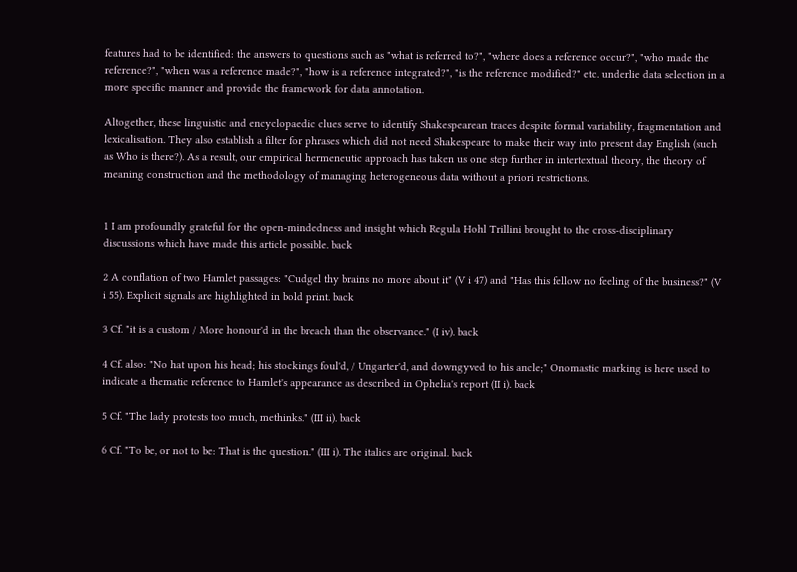features had to be identified: the answers to questions such as "what is referred to?", "where does a reference occur?", "who made the reference?", "when was a reference made?", "how is a reference integrated?", "is the reference modified?" etc. underlie data selection in a more specific manner and provide the framework for data annotation.

Altogether, these linguistic and encyclopaedic clues serve to identify Shakespearean traces despite formal variability, fragmentation and lexicalisation. They also establish a filter for phrases which did not need Shakespeare to make their way into present day English (such as Who is there?). As a result, our empirical hermeneutic approach has taken us one step further in intertextual theory, the theory of meaning construction and the methodology of managing heterogeneous data without a priori restrictions.


1 I am profoundly grateful for the open-mindedness and insight which Regula Hohl Trillini brought to the cross-disciplinary discussions which have made this article possible. back

2 A conflation of two Hamlet passages: "Cudgel thy brains no more about it" (V i 47) and "Has this fellow no feeling of the business?" (V i 55). Explicit signals are highlighted in bold print. back

3 Cf. "it is a custom / More honour'd in the breach than the observance." (I iv). back

4 Cf. also: "No hat upon his head; his stockings foul'd, / Ungarter'd, and downgyved to his ancle;" Onomastic marking is here used to indicate a thematic reference to Hamlet's appearance as described in Ophelia's report (II i). back

5 Cf. "The lady protests too much, methinks." (III ii). back

6 Cf. "To be, or not to be: That is the question." (III i). The italics are original. back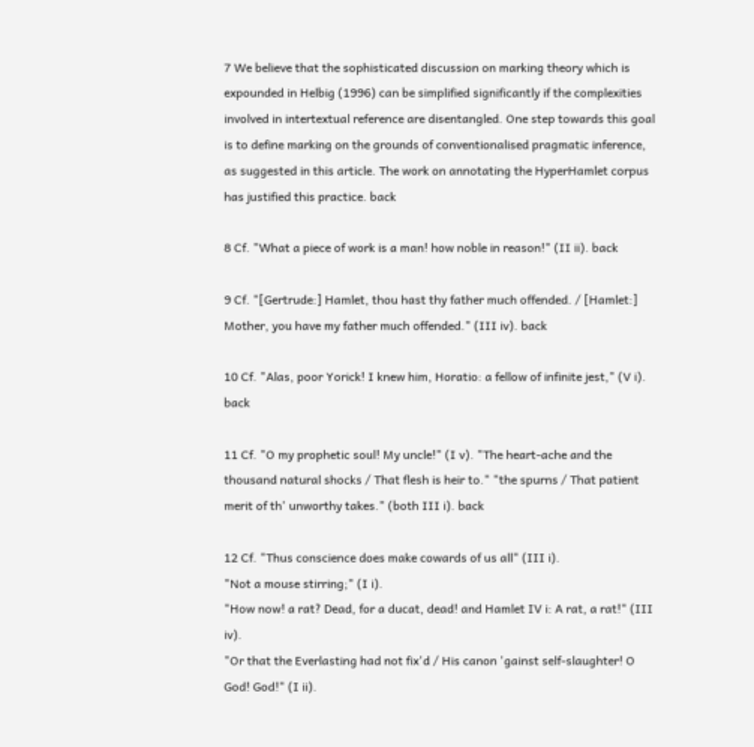7 We believe that the sophisticated discussion on marking theory which is expounded in Helbig (1996) can be simplified significantly if the complexities involved in intertextual reference are disentangled. One step towards this goal is to define marking on the grounds of conventionalised pragmatic inference, as suggested in this article. The work on annotating the HyperHamlet corpus has justified this practice. back

8 Cf. "What a piece of work is a man! how noble in reason!" (II ii). back

9 Cf. "[Gertrude:] Hamlet, thou hast thy father much offended. / [Hamlet:] Mother, you have my father much offended." (III iv). back

10 Cf. "Alas, poor Yorick! I knew him, Horatio: a fellow of infinite jest," (V i). back

11 Cf. "O my prophetic soul! My uncle!" (I v). "The heart-ache and the thousand natural shocks / That flesh is heir to." "the spurns / That patient merit of th' unworthy takes." (both III i). back

12 Cf. "Thus conscience does make cowards of us all" (III i).
"Not a mouse stirring;" (I i).
"How now! a rat? Dead, for a ducat, dead! and Hamlet IV i: A rat, a rat!" (III iv).
"Or that the Everlasting had not fix'd / His canon 'gainst self-slaughter! O God! God!" (I ii).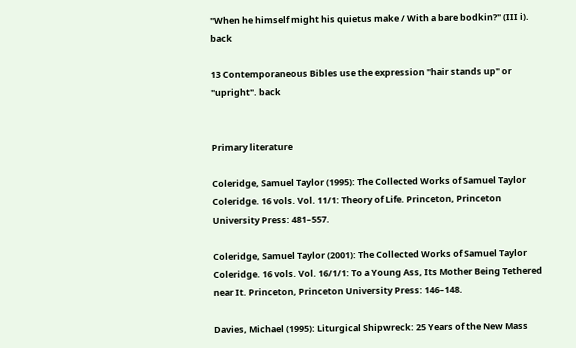"When he himself might his quietus make / With a bare bodkin?" (III i). back

13 Contemporaneous Bibles use the expression "hair stands up" or "upright". back


Primary literature

Coleridge, Samuel Taylor (1995): The Collected Works of Samuel Taylor Coleridge. 16 vols. Vol. 11/1: Theory of Life. Princeton, Princeton University Press: 481–557.

Coleridge, Samuel Taylor (2001): The Collected Works of Samuel Taylor Coleridge. 16 vols. Vol. 16/1/1: To a Young Ass, Its Mother Being Tethered near It. Princeton, Princeton University Press: 146–148.

Davies, Michael (1995): Liturgical Shipwreck: 25 Years of the New Mass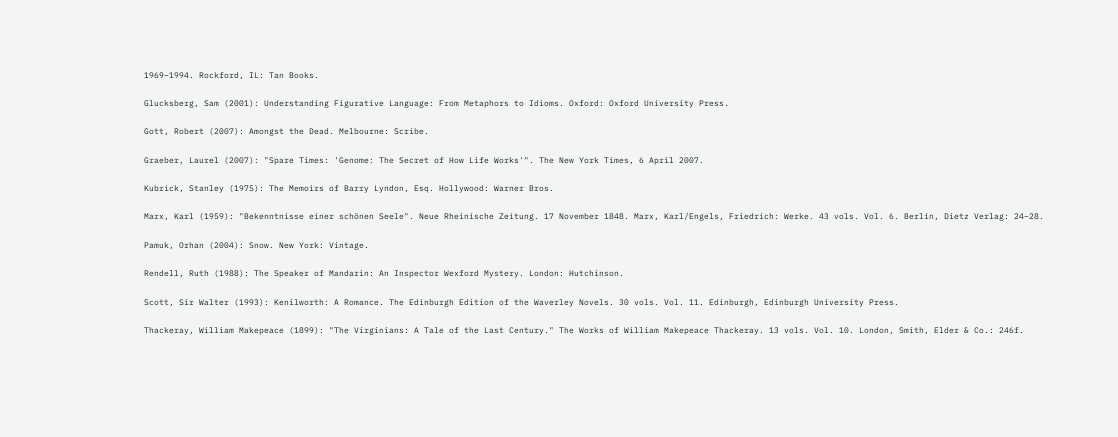1969–1994. Rockford, IL: Tan Books.

Glucksberg, Sam (2001): Understanding Figurative Language: From Metaphors to Idioms. Oxford: Oxford University Press.

Gott, Robert (2007): Amongst the Dead. Melbourne: Scribe.

Graeber, Laurel (2007): "Spare Times: 'Genome: The Secret of How Life Works'". The New York Times, 6 April 2007.

Kubrick, Stanley (1975): The Memoirs of Barry Lyndon, Esq. Hollywood: Warner Bros.

Marx, Karl (1959): "Bekenntnisse einer schönen Seele". Neue Rheinische Zeitung. 17 November 1848. Marx, Karl/Engels, Friedrich: Werke. 43 vols. Vol. 6. Berlin, Dietz Verlag: 24–28.

Pamuk, Orhan (2004): Snow. New York: Vintage.

Rendell, Ruth (1988): The Speaker of Mandarin: An Inspector Wexford Mystery. London: Hutchinson.

Scott, Sir Walter (1993): Kenilworth: A Romance. The Edinburgh Edition of the Waverley Novels. 30 vols. Vol. 11. Edinburgh, Edinburgh University Press.

Thackeray, William Makepeace (1899): "The Virginians: A Tale of the Last Century." The Works of William Makepeace Thackeray. 13 vols. Vol. 10. London, Smith, Elder & Co.: 246f.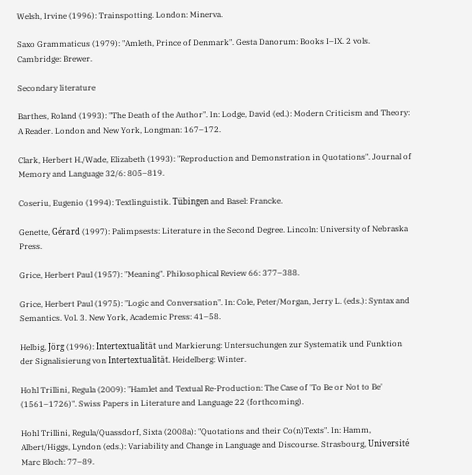Welsh, Irvine (1996): Trainspotting. London: Minerva.

Saxo Grammaticus (1979): "Amleth, Prince of Denmark". Gesta Danorum: Books I–IX. 2 vols. Cambridge: Brewer.

Secondary literature

Barthes, Roland (1993): "The Death of the Author". In: Lodge, David (ed.): Modern Criticism and Theory: A Reader. London and New York, Longman: 167–172.

Clark, Herbert H./Wade, Elizabeth (1993): "Reproduction and Demonstration in Quotations". Journal of Memory and Language 32/6: 805–819.

Coseriu, Eugenio (1994): Textlinguistik. Tübingen and Basel: Francke.

Genette, Gérard (1997): Palimpsests: Literature in the Second Degree. Lincoln: University of Nebraska Press.

Grice, Herbert Paul (1957): "Meaning". Philosophical Review 66: 377–388.

Grice, Herbert Paul (1975): "Logic and Conversation". In: Cole, Peter/Morgan, Jerry L. (eds.): Syntax and Semantics. Vol. 3. New York, Academic Press: 41–58.

Helbig, Jörg (1996): Intertextualität und Markierung: Untersuchungen zur Systematik und Funktion der Signalisierung von Intertextualität. Heidelberg: Winter.

Hohl Trillini, Regula (2009): "Hamlet and Textual Re-Production: The Case of 'To Be or Not to Be' (1561–1726)". Swiss Papers in Literature and Language 22 (forthcoming).

Hohl Trillini, Regula/Quassdorf, Sixta (2008a): "Quotations and their Co(n)Texts". In: Hamm, Albert/Higgs, Lyndon (eds.): Variability and Change in Language and Discourse. Strasbourg, Université Marc Bloch: 77–89.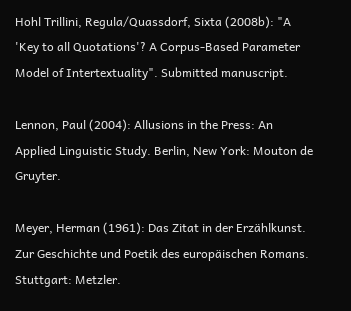Hohl Trillini, Regula/Quassdorf, Sixta (2008b): "A 'Key to all Quotations'? A Corpus-Based Parameter Model of Intertextuality". Submitted manuscript.

Lennon, Paul (2004): Allusions in the Press: An Applied Linguistic Study. Berlin, New York: Mouton de Gruyter.

Meyer, Herman (1961): Das Zitat in der Erzählkunst. Zur Geschichte und Poetik des europäischen Romans. Stuttgart: Metzler.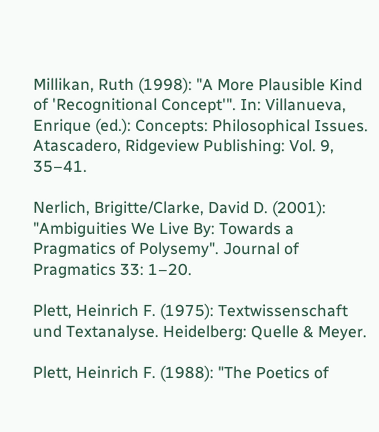Millikan, Ruth (1998): "A More Plausible Kind of 'Recognitional Concept'". In: Villanueva, Enrique (ed.): Concepts: Philosophical Issues. Atascadero, Ridgeview Publishing: Vol. 9, 35–41.

Nerlich, Brigitte/Clarke, David D. (2001): "Ambiguities We Live By: Towards a Pragmatics of Polysemy". Journal of Pragmatics 33: 1–20.

Plett, Heinrich F. (1975): Textwissenschaft und Textanalyse. Heidelberg: Quelle & Meyer.

Plett, Heinrich F. (1988): "The Poetics of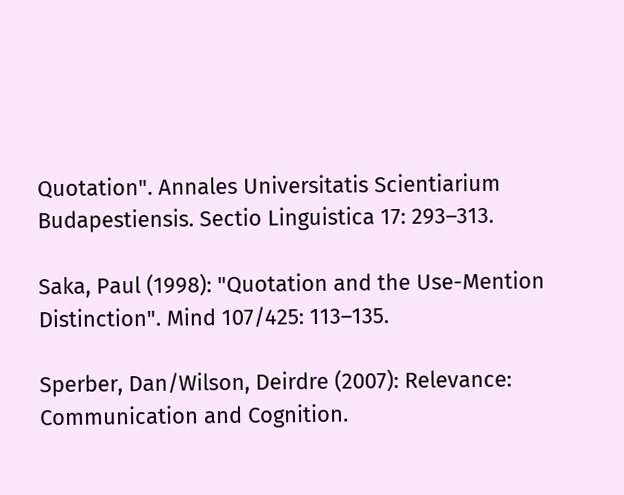Quotation". Annales Universitatis Scientiarium Budapestiensis. Sectio Linguistica 17: 293–313.

Saka, Paul (1998): "Quotation and the Use-Mention Distinction". Mind 107/425: 113–135.

Sperber, Dan/Wilson, Deirdre (2007): Relevance: Communication and Cognition.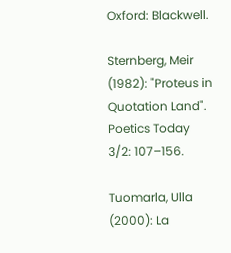Oxford: Blackwell.

Sternberg, Meir (1982): "Proteus in Quotation Land". Poetics Today 3/2: 107–156.

Tuomarla, Ulla (2000): La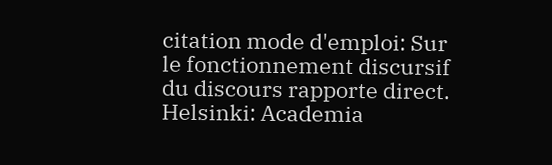citation mode d'emploi: Sur le fonctionnement discursif du discours rapporte direct. Helsinki: Academia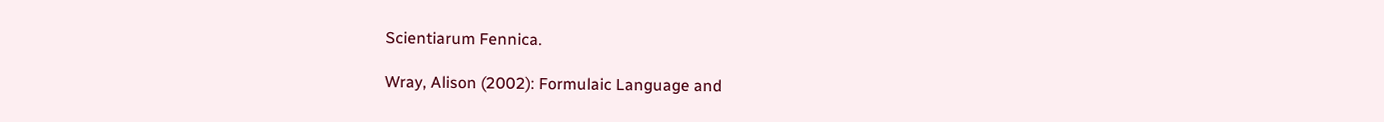Scientiarum Fennica.

Wray, Alison (2002): Formulaic Language and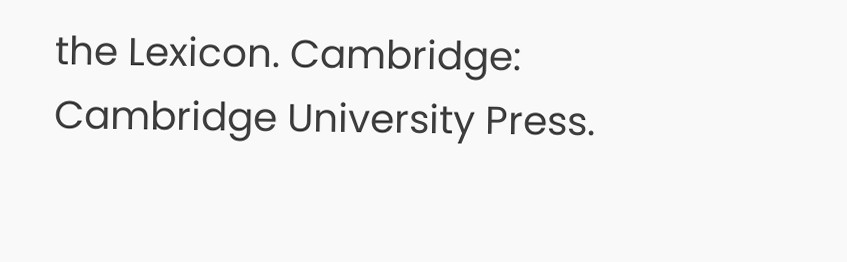the Lexicon. Cambridge: Cambridge University Press.